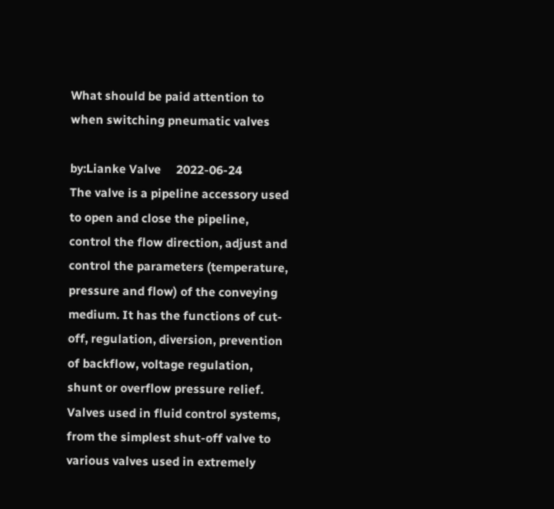What should be paid attention to when switching pneumatic valves

by:Lianke Valve     2022-06-24
The valve is a pipeline accessory used to open and close the pipeline, control the flow direction, adjust and control the parameters (temperature, pressure and flow) of the conveying medium. It has the functions of cut-off, regulation, diversion, prevention of backflow, voltage regulation, shunt or overflow pressure relief. Valves used in fluid control systems, from the simplest shut-off valve to various valves used in extremely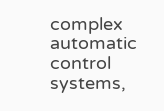complex automatic control systems,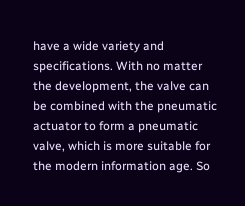have a wide variety and specifications. With no matter the development, the valve can be combined with the pneumatic actuator to form a pneumatic valve, which is more suitable for the modern information age. So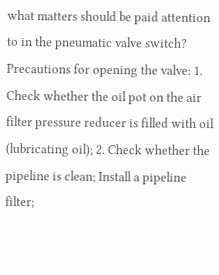what matters should be paid attention to in the pneumatic valve switch? Precautions for opening the valve: 1. Check whether the oil pot on the air filter pressure reducer is filled with oil (lubricating oil); 2. Check whether the pipeline is clean; Install a pipeline filter;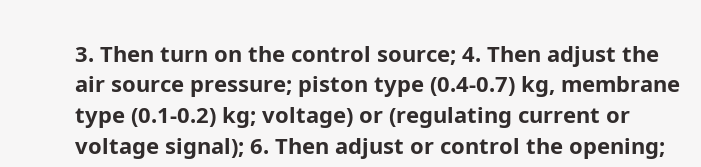3. Then turn on the control source; 4. Then adjust the air source pressure; piston type (0.4-0.7) kg, membrane type (0.1-0.2) kg; voltage) or (regulating current or voltage signal); 6. Then adjust or control the opening;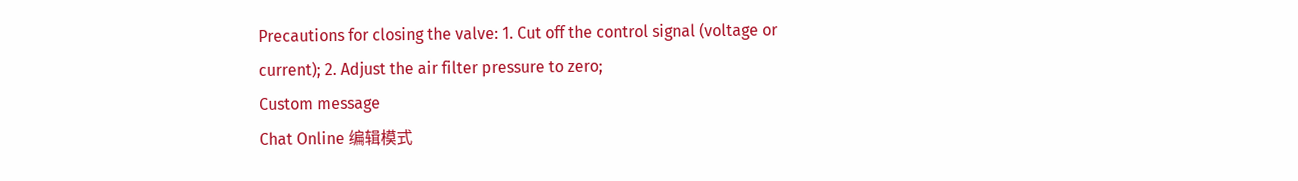Precautions for closing the valve: 1. Cut off the control signal (voltage or current); 2. Adjust the air filter pressure to zero;
Custom message
Chat Online 编辑模式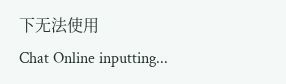下无法使用
Chat Online inputting...